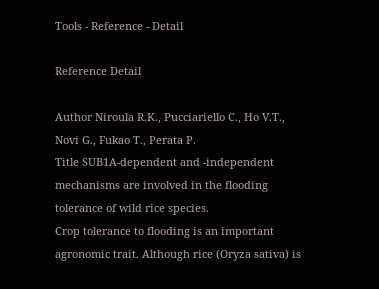Tools - Reference - Detail

Reference Detail

Author Niroula R.K., Pucciariello C., Ho V.T., Novi G., Fukao T., Perata P.
Title SUB1A-dependent and -independent mechanisms are involved in the flooding tolerance of wild rice species.
Crop tolerance to flooding is an important agronomic trait. Although rice (Oryza sativa) is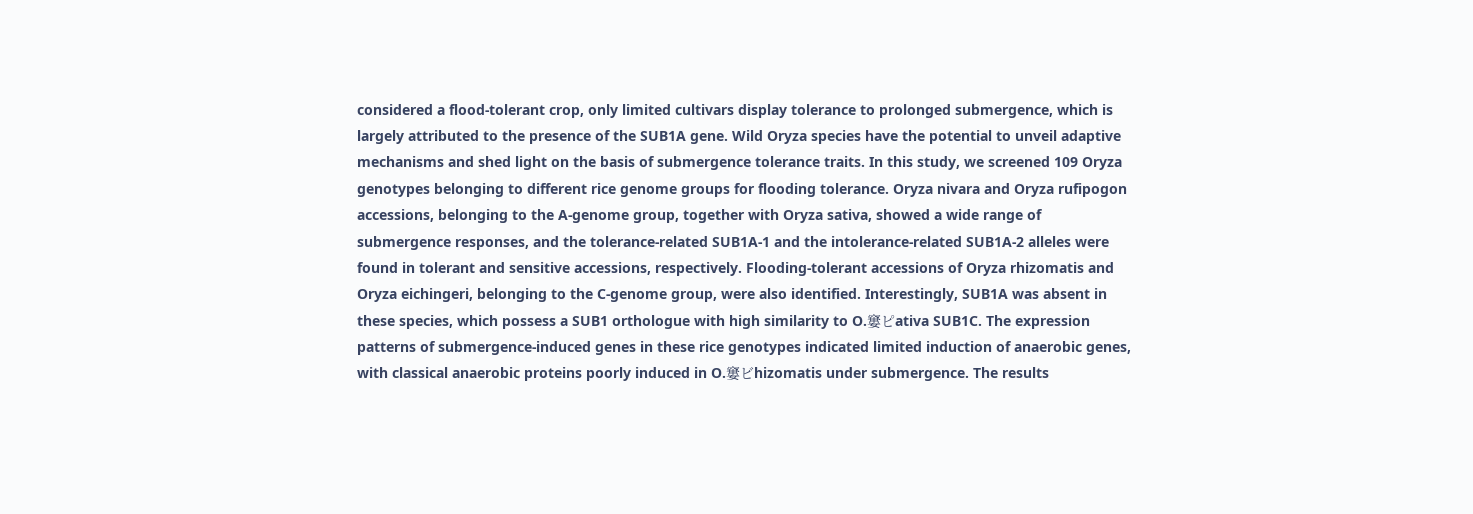considered a flood-tolerant crop, only limited cultivars display tolerance to prolonged submergence, which is largely attributed to the presence of the SUB1A gene. Wild Oryza species have the potential to unveil adaptive mechanisms and shed light on the basis of submergence tolerance traits. In this study, we screened 109 Oryza genotypes belonging to different rice genome groups for flooding tolerance. Oryza nivara and Oryza rufipogon accessions, belonging to the A-genome group, together with Oryza sativa, showed a wide range of submergence responses, and the tolerance-related SUB1A-1 and the intolerance-related SUB1A-2 alleles were found in tolerant and sensitive accessions, respectively. Flooding-tolerant accessions of Oryza rhizomatis and Oryza eichingeri, belonging to the C-genome group, were also identified. Interestingly, SUB1A was absent in these species, which possess a SUB1 orthologue with high similarity to O.窶ピativa SUB1C. The expression patterns of submergence-induced genes in these rice genotypes indicated limited induction of anaerobic genes, with classical anaerobic proteins poorly induced in O.窶ビhizomatis under submergence. The results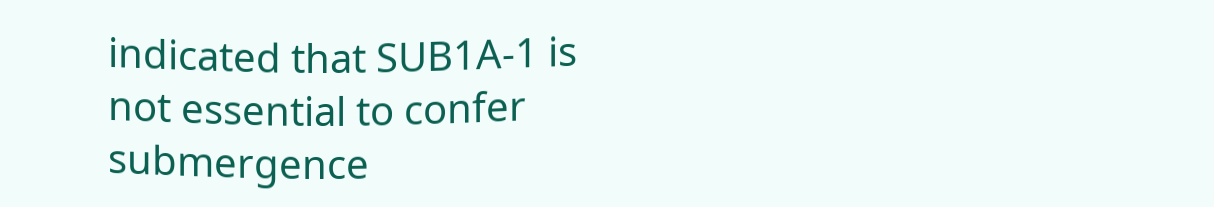indicated that SUB1A-1 is not essential to confer submergence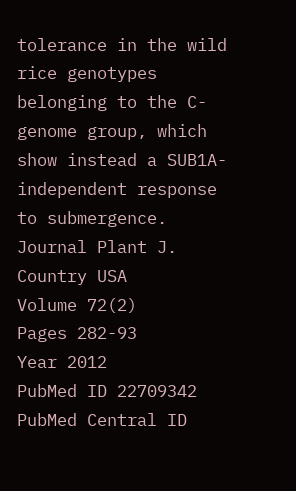tolerance in the wild rice genotypes belonging to the C-genome group, which show instead a SUB1A-independent response to submergence.
Journal Plant J.
Country USA
Volume 72(2)
Pages 282-93
Year 2012
PubMed ID 22709342
PubMed Central ID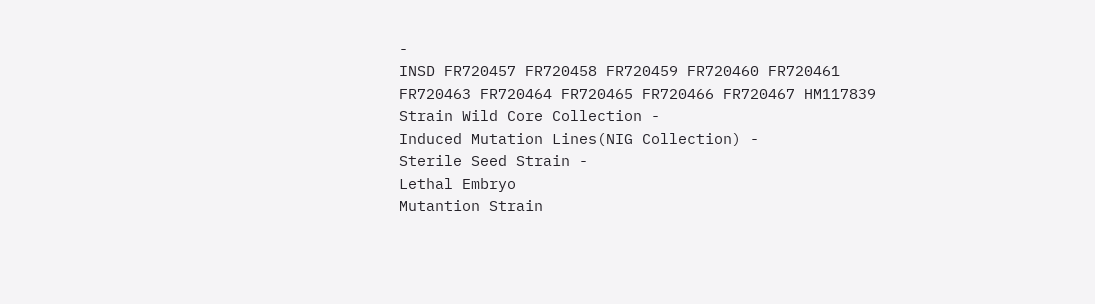-
INSD FR720457 FR720458 FR720459 FR720460 FR720461 FR720463 FR720464 FR720465 FR720466 FR720467 HM117839
Strain Wild Core Collection -
Induced Mutation Lines(NIG Collection) -
Sterile Seed Strain -
Lethal Embryo
Mutantion Strain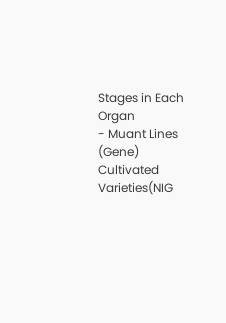Stages in Each Organ
- Muant Lines (Gene)
Cultivated Varieties(NIG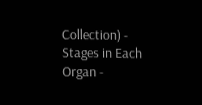Collection) -
Stages in Each Organ -